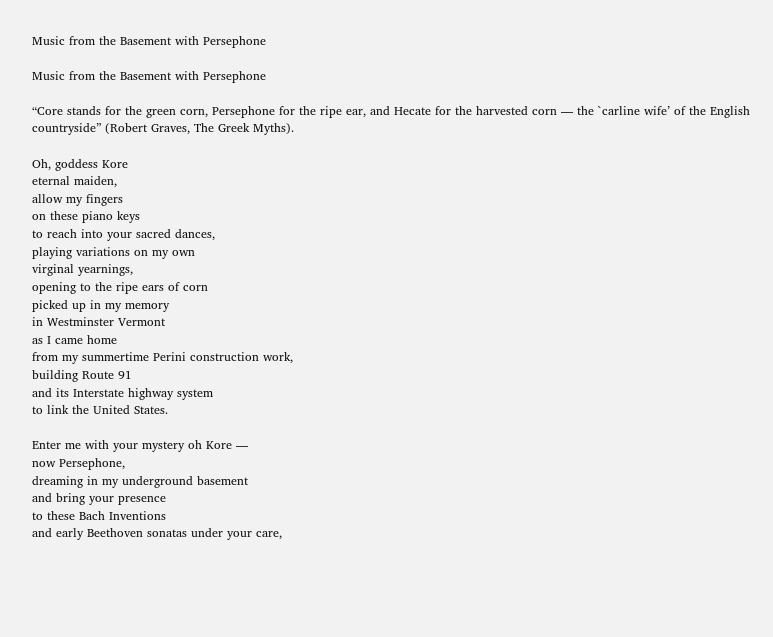Music from the Basement with Persephone

Music from the Basement with Persephone

“Core stands for the green corn, Persephone for the ripe ear, and Hecate for the harvested corn — the `carline wife’ of the English countryside” (Robert Graves, The Greek Myths).

Oh, goddess Kore
eternal maiden,
allow my fingers
on these piano keys
to reach into your sacred dances,
playing variations on my own
virginal yearnings,
opening to the ripe ears of corn
picked up in my memory
in Westminster Vermont
as I came home
from my summertime Perini construction work,
building Route 91
and its Interstate highway system
to link the United States.

Enter me with your mystery oh Kore —
now Persephone,
dreaming in my underground basement
and bring your presence
to these Bach Inventions
and early Beethoven sonatas under your care,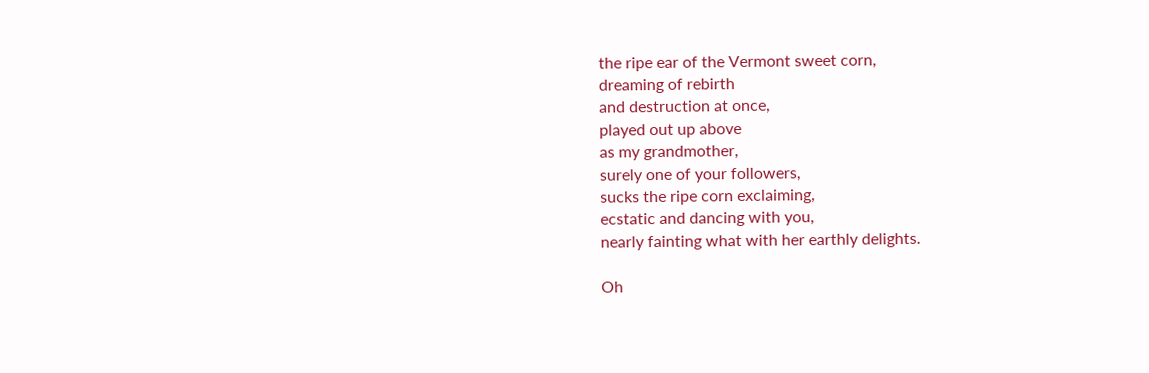the ripe ear of the Vermont sweet corn,
dreaming of rebirth
and destruction at once,
played out up above
as my grandmother,
surely one of your followers,
sucks the ripe corn exclaiming,
ecstatic and dancing with you,
nearly fainting what with her earthly delights.

Oh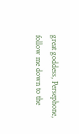great goddess, Persephone,
follow me down to the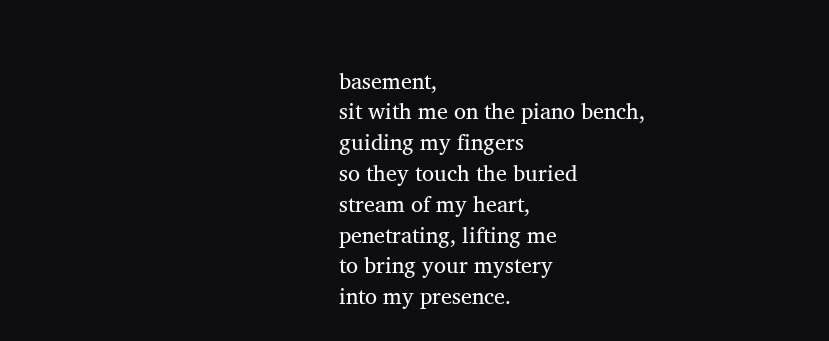basement,
sit with me on the piano bench,
guiding my fingers
so they touch the buried
stream of my heart,
penetrating, lifting me
to bring your mystery
into my presence.